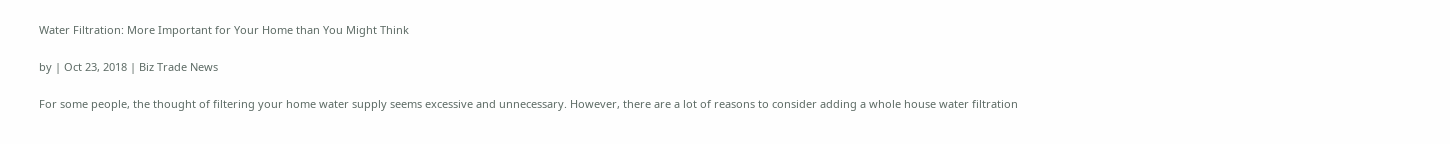Water Filtration: More Important for Your Home than You Might Think

by | Oct 23, 2018 | Biz Trade News

For some people, the thought of filtering your home water supply seems excessive and unnecessary. However, there are a lot of reasons to consider adding a whole house water filtration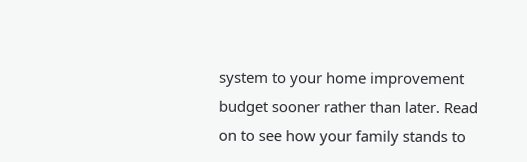system to your home improvement budget sooner rather than later. Read on to see how your family stands to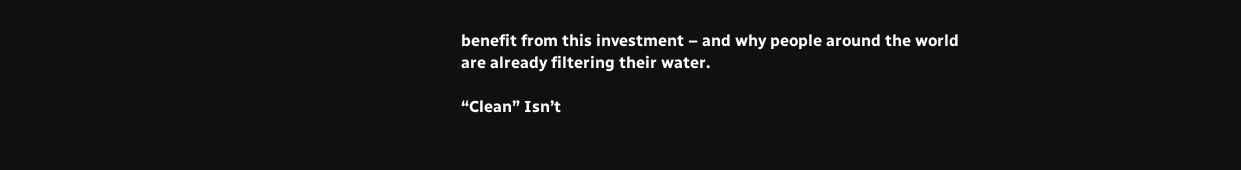benefit from this investment – and why people around the world are already filtering their water.

“Clean” Isn’t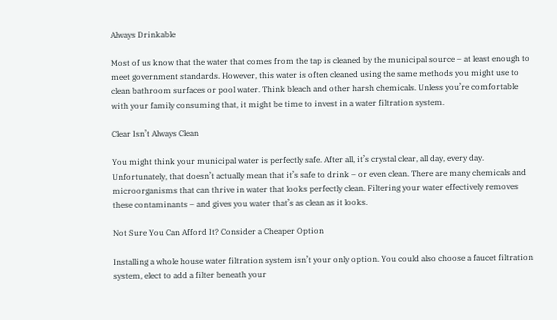Always Drinkable

Most of us know that the water that comes from the tap is cleaned by the municipal source – at least enough to meet government standards. However, this water is often cleaned using the same methods you might use to clean bathroom surfaces or pool water. Think bleach and other harsh chemicals. Unless you’re comfortable with your family consuming that, it might be time to invest in a water filtration system.

Clear Isn’t Always Clean

You might think your municipal water is perfectly safe. After all, it’s crystal clear, all day, every day. Unfortunately, that doesn’t actually mean that it’s safe to drink – or even clean. There are many chemicals and microorganisms that can thrive in water that looks perfectly clean. Filtering your water effectively removes these contaminants – and gives you water that’s as clean as it looks.

Not Sure You Can Afford It? Consider a Cheaper Option

Installing a whole house water filtration system isn’t your only option. You could also choose a faucet filtration system, elect to add a filter beneath your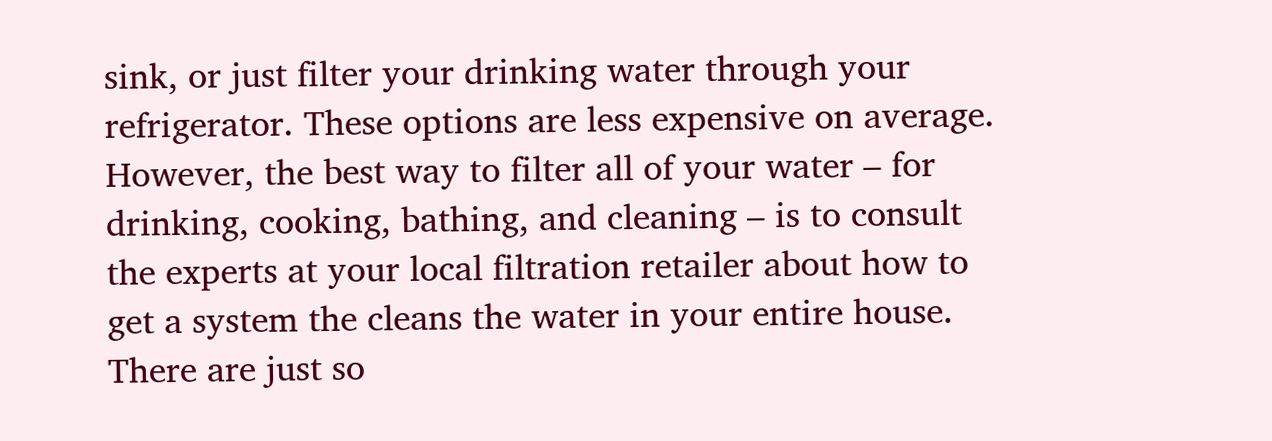sink, or just filter your drinking water through your refrigerator. These options are less expensive on average. However, the best way to filter all of your water – for drinking, cooking, bathing, and cleaning – is to consult the experts at your local filtration retailer about how to get a system the cleans the water in your entire house. There are just so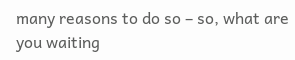many reasons to do so – so, what are you waiting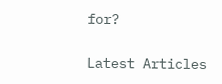for?

Latest Articles